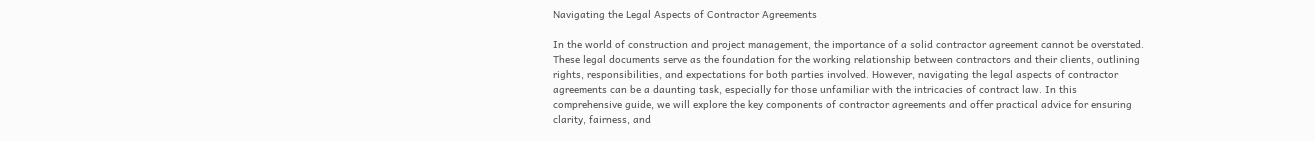Navigating the Legal Aspects of Contractor Agreements

In the world of construction and project management, the importance of a solid contractor agreement cannot be overstated. These legal documents serve as the foundation for the working relationship between contractors and their clients, outlining rights, responsibilities, and expectations for both parties involved. However, navigating the legal aspects of contractor agreements can be a daunting task, especially for those unfamiliar with the intricacies of contract law. In this comprehensive guide, we will explore the key components of contractor agreements and offer practical advice for ensuring clarity, fairness, and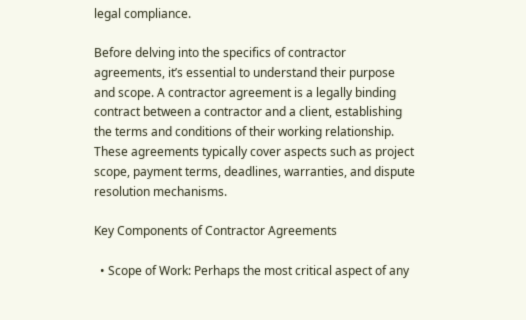legal compliance.

Before delving into the specifics of contractor agreements, it’s essential to understand their purpose and scope. A contractor agreement is a legally binding contract between a contractor and a client, establishing the terms and conditions of their working relationship. These agreements typically cover aspects such as project scope, payment terms, deadlines, warranties, and dispute resolution mechanisms.

Key Components of Contractor Agreements

  • Scope of Work: Perhaps the most critical aspect of any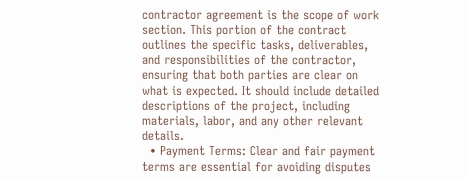contractor agreement is the scope of work section. This portion of the contract outlines the specific tasks, deliverables, and responsibilities of the contractor, ensuring that both parties are clear on what is expected. It should include detailed descriptions of the project, including materials, labor, and any other relevant details.
  • Payment Terms: Clear and fair payment terms are essential for avoiding disputes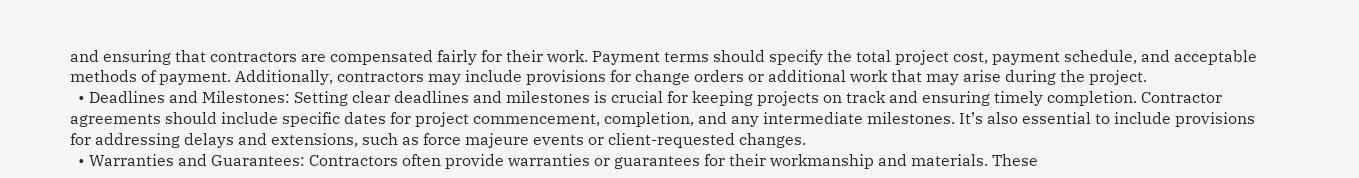and ensuring that contractors are compensated fairly for their work. Payment terms should specify the total project cost, payment schedule, and acceptable methods of payment. Additionally, contractors may include provisions for change orders or additional work that may arise during the project.
  • Deadlines and Milestones: Setting clear deadlines and milestones is crucial for keeping projects on track and ensuring timely completion. Contractor agreements should include specific dates for project commencement, completion, and any intermediate milestones. It’s also essential to include provisions for addressing delays and extensions, such as force majeure events or client-requested changes.
  • Warranties and Guarantees: Contractors often provide warranties or guarantees for their workmanship and materials. These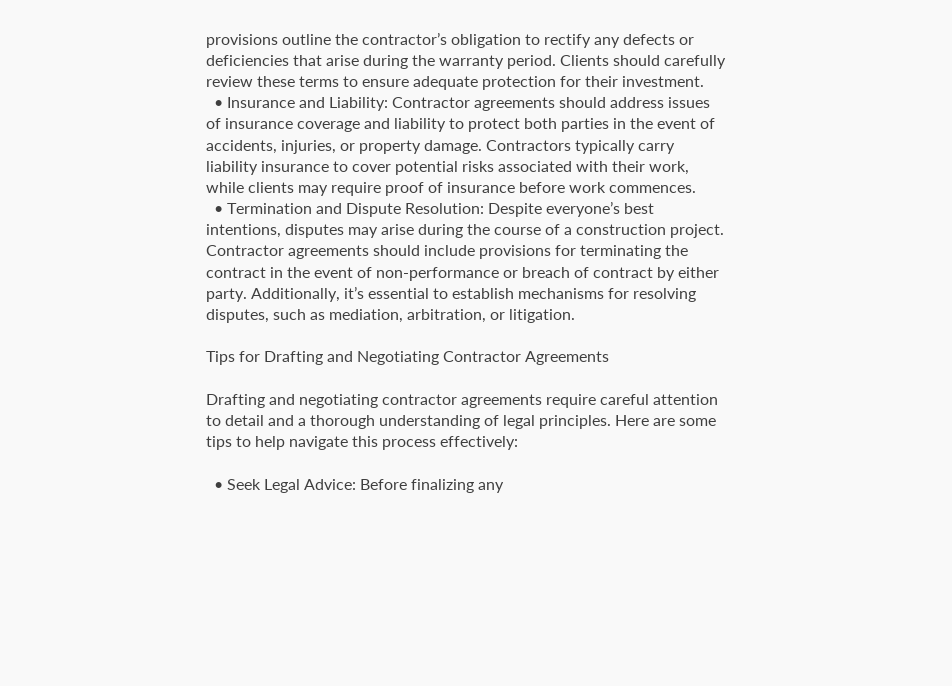provisions outline the contractor’s obligation to rectify any defects or deficiencies that arise during the warranty period. Clients should carefully review these terms to ensure adequate protection for their investment.
  • Insurance and Liability: Contractor agreements should address issues of insurance coverage and liability to protect both parties in the event of accidents, injuries, or property damage. Contractors typically carry liability insurance to cover potential risks associated with their work, while clients may require proof of insurance before work commences.
  • Termination and Dispute Resolution: Despite everyone’s best intentions, disputes may arise during the course of a construction project. Contractor agreements should include provisions for terminating the contract in the event of non-performance or breach of contract by either party. Additionally, it’s essential to establish mechanisms for resolving disputes, such as mediation, arbitration, or litigation.

Tips for Drafting and Negotiating Contractor Agreements

Drafting and negotiating contractor agreements require careful attention to detail and a thorough understanding of legal principles. Here are some tips to help navigate this process effectively:

  • Seek Legal Advice: Before finalizing any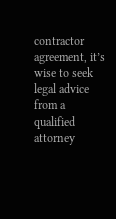contractor agreement, it’s wise to seek legal advice from a qualified attorney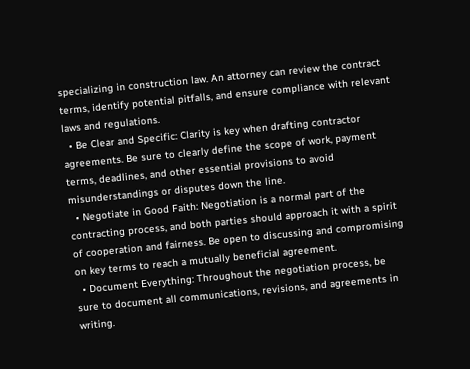specializing in construction law. An attorney can review the contract terms, identify potential pitfalls, and ensure compliance with relevant laws and regulations.
  • Be Clear and Specific: Clarity is key when drafting contractor agreements. Be sure to clearly define the scope of work, payment terms, deadlines, and other essential provisions to avoid misunderstandings or disputes down the line.
  • Negotiate in Good Faith: Negotiation is a normal part of the contracting process, and both parties should approach it with a spirit of cooperation and fairness. Be open to discussing and compromising on key terms to reach a mutually beneficial agreement.
  • Document Everything: Throughout the negotiation process, be sure to document all communications, revisions, and agreements in writing.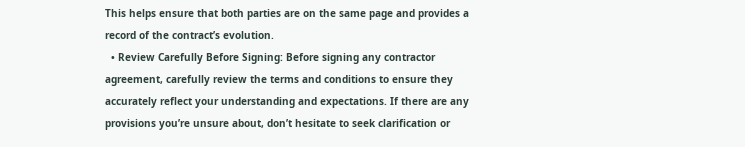This helps ensure that both parties are on the same page and provides a record of the contract’s evolution.
  • Review Carefully Before Signing: Before signing any contractor agreement, carefully review the terms and conditions to ensure they accurately reflect your understanding and expectations. If there are any provisions you’re unsure about, don’t hesitate to seek clarification or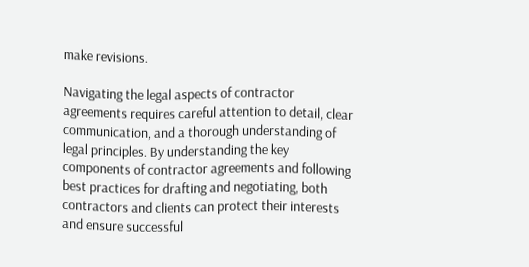make revisions.

Navigating the legal aspects of contractor agreements requires careful attention to detail, clear communication, and a thorough understanding of legal principles. By understanding the key components of contractor agreements and following best practices for drafting and negotiating, both contractors and clients can protect their interests and ensure successful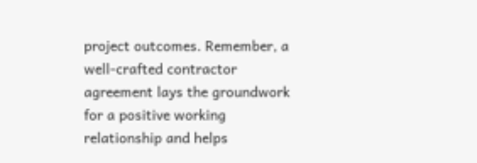project outcomes. Remember, a well-crafted contractor agreement lays the groundwork for a positive working relationship and helps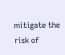mitigate the risk of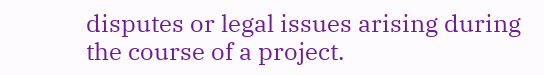disputes or legal issues arising during the course of a project.